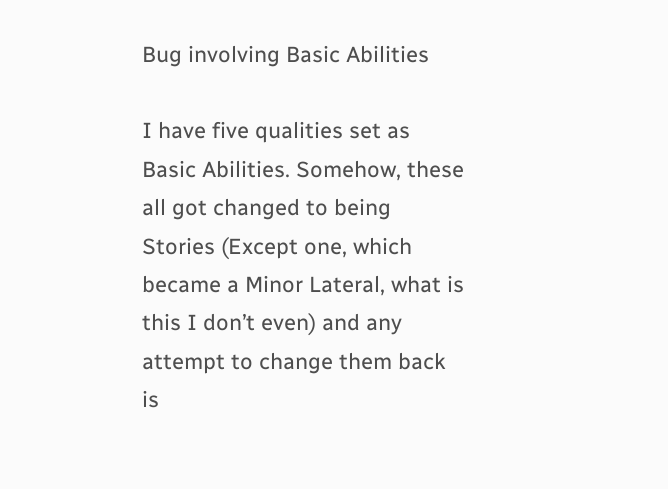Bug involving Basic Abilities

I have five qualities set as Basic Abilities. Somehow, these all got changed to being Stories (Except one, which became a Minor Lateral, what is this I don’t even) and any attempt to change them back is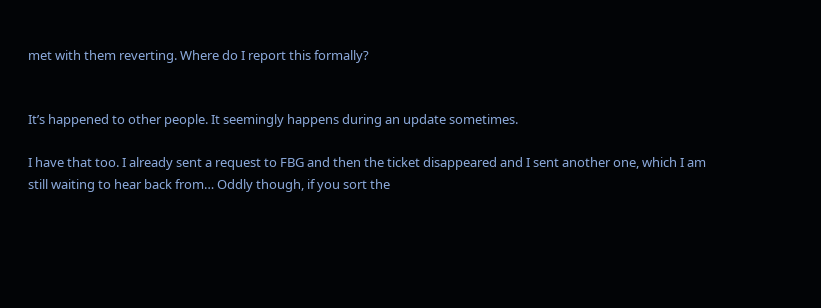met with them reverting. Where do I report this formally?


It’s happened to other people. It seemingly happens during an update sometimes.

I have that too. I already sent a request to FBG and then the ticket disappeared and I sent another one, which I am still waiting to hear back from… Oddly though, if you sort the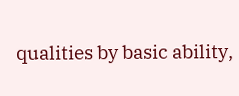qualities by basic ability,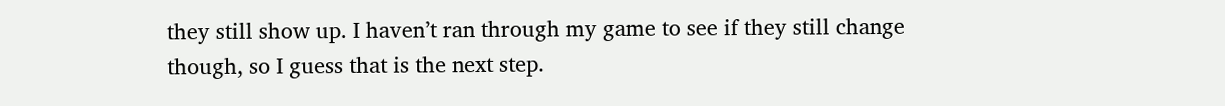they still show up. I haven’t ran through my game to see if they still change though, so I guess that is the next step.